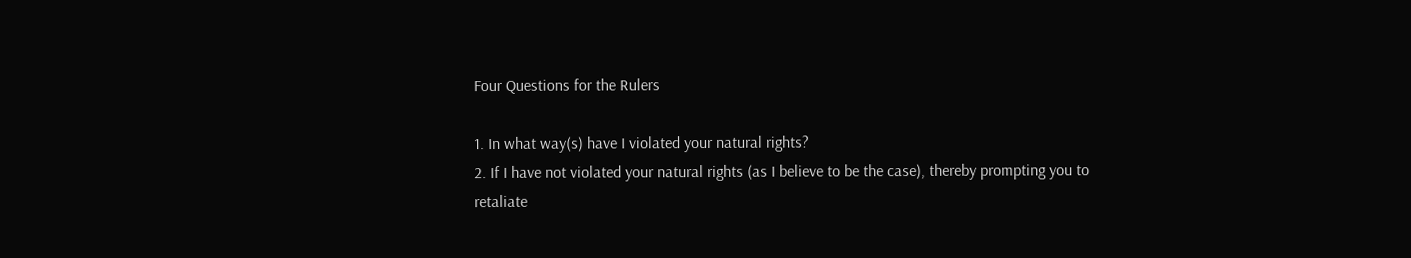Four Questions for the Rulers

1. In what way(s) have I violated your natural rights?
2. If I have not violated your natural rights (as I believe to be the case), thereby prompting you to retaliate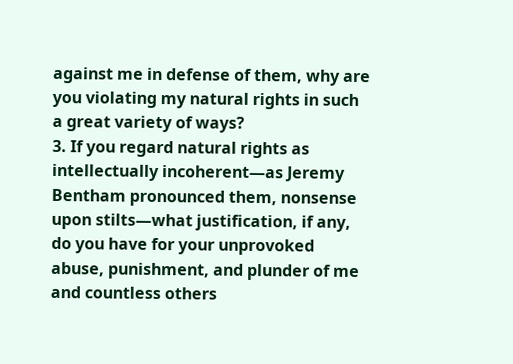against me in defense of them, why are you violating my natural rights in such a great variety of ways?
3. If you regard natural rights as intellectually incoherent—as Jeremy Bentham pronounced them, nonsense upon stilts—what justification, if any, do you have for your unprovoked abuse, punishment, and plunder of me and countless others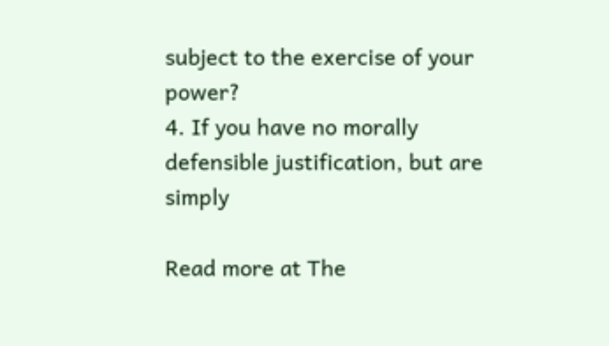subject to the exercise of your power?
4. If you have no morally defensible justification, but are simply

Read more at The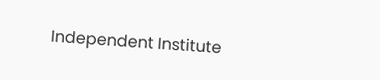Independent Institute